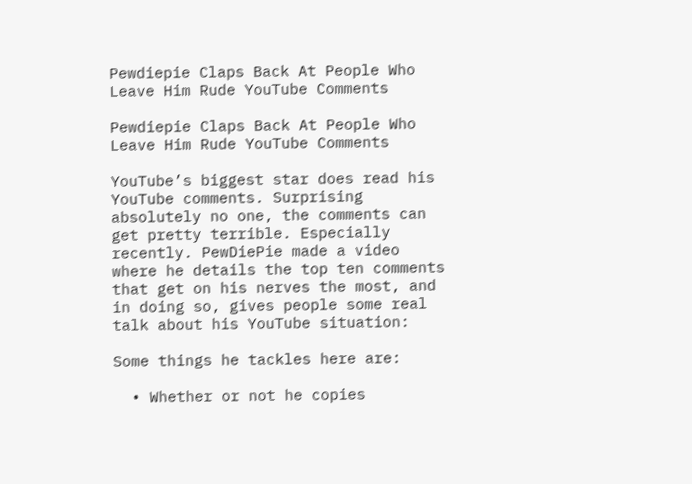Pewdiepie Claps Back At People Who Leave Him Rude YouTube Comments

Pewdiepie Claps Back At People Who Leave Him Rude YouTube Comments

YouTube’s biggest star does read his YouTube comments. Surprising absolutely no one, the comments can get pretty terrible. Especially recently. PewDiePie made a video where he details the top ten comments that get on his nerves the most, and in doing so, gives people some real talk about his YouTube situation:

Some things he tackles here are:

  • Whether or not he copies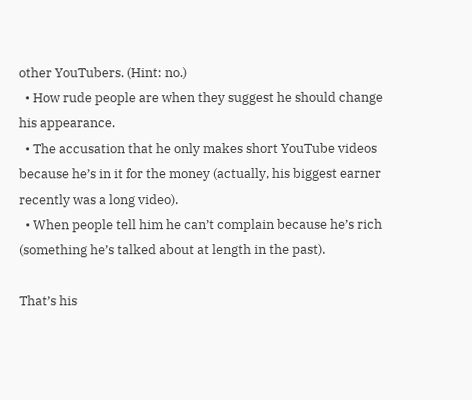other YouTubers. (Hint: no.)
  • How rude people are when they suggest he should change his appearance.
  • The accusation that he only makes short YouTube videos because he’s in it for the money (actually, his biggest earner recently was a long video).
  • When people tell him he can’t complain because he’s rich (something he’s talked about at length in the past).

That’s his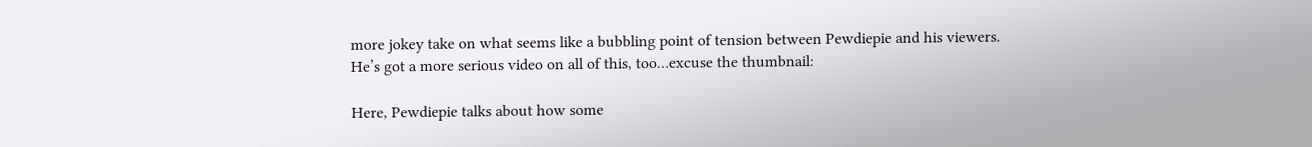more jokey take on what seems like a bubbling point of tension between Pewdiepie and his viewers. He’s got a more serious video on all of this, too…excuse the thumbnail:

Here, Pewdiepie talks about how some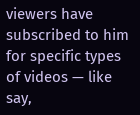viewers have subscribed to him for specific types of videos — like say,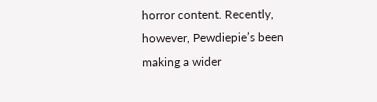horror content. Recently, however, Pewdiepie’s been making a wider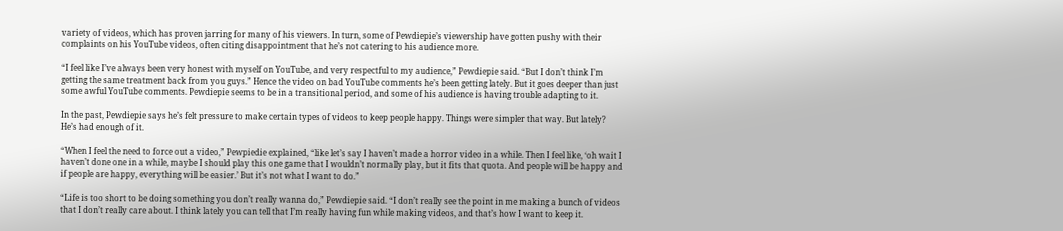variety of videos, which has proven jarring for many of his viewers. In turn, some of Pewdiepie’s viewership have gotten pushy with their complaints on his YouTube videos, often citing disappointment that he’s not catering to his audience more.

“I feel like I’ve always been very honest with myself on YouTube, and very respectful to my audience,” Pewdiepie said. “But I don’t think I’m getting the same treatment back from you guys.” Hence the video on bad YouTube comments he’s been getting lately. But it goes deeper than just some awful YouTube comments. Pewdiepie seems to be in a transitional period, and some of his audience is having trouble adapting to it.

In the past, Pewdiepie says he’s felt pressure to make certain types of videos to keep people happy. Things were simpler that way. But lately? He’s had enough of it.

“When I feel the need to force out a video,” Pewpiedie explained, “like let’s say I haven’t made a horror video in a while. Then I feel like, ‘oh wait I haven’t done one in a while, maybe I should play this one game that I wouldn’t normally play, but it fits that quota. And people will be happy and if people are happy, everything will be easier.’ But it’s not what I want to do.”

“Life is too short to be doing something you don’t really wanna do,” Pewdiepie said. “I don’t really see the point in me making a bunch of videos that I don’t really care about. I think lately you can tell that I’m really having fun while making videos, and that’s how I want to keep it.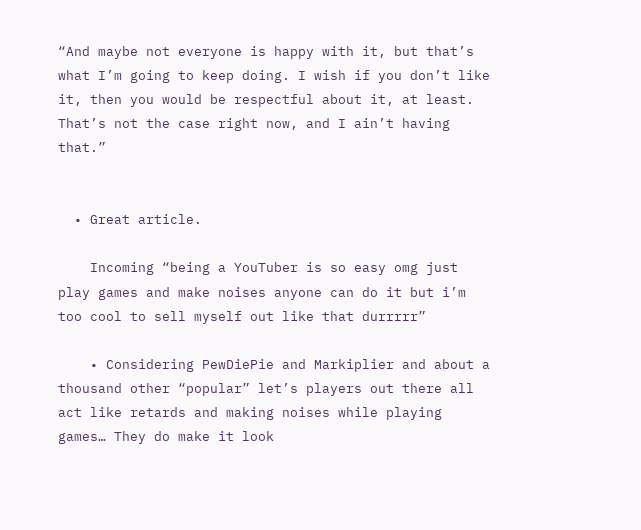“And maybe not everyone is happy with it, but that’s what I’m going to keep doing. I wish if you don’t like it, then you would be respectful about it, at least. That’s not the case right now, and I ain’t having that.”


  • Great article.

    Incoming “being a YouTuber is so easy omg just play games and make noises anyone can do it but i’m too cool to sell myself out like that durrrrr”

    • Considering PewDiePie and Markiplier and about a thousand other “popular” let’s players out there all act like retards and making noises while playing games… They do make it look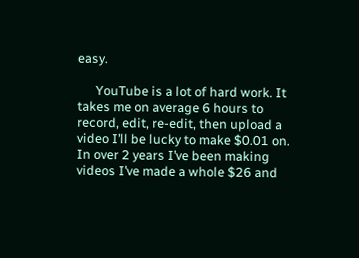easy.

      YouTube is a lot of hard work. It takes me on average 6 hours to record, edit, re-edit, then upload a video I’ll be lucky to make $0.01 on. In over 2 years I’ve been making videos I’ve made a whole $26 and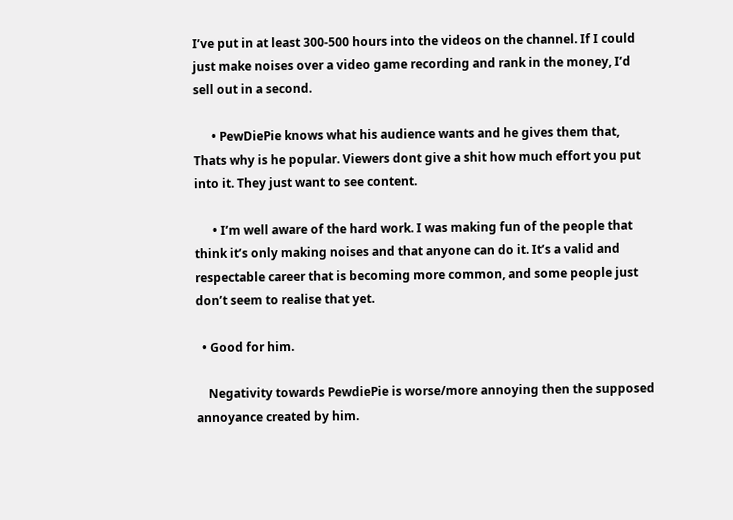I’ve put in at least 300-500 hours into the videos on the channel. If I could just make noises over a video game recording and rank in the money, I’d sell out in a second.

      • PewDiePie knows what his audience wants and he gives them that, Thats why is he popular. Viewers dont give a shit how much effort you put into it. They just want to see content.

      • I’m well aware of the hard work. I was making fun of the people that think it’s only making noises and that anyone can do it. It’s a valid and respectable career that is becoming more common, and some people just don’t seem to realise that yet.

  • Good for him.

    Negativity towards PewdiePie is worse/more annoying then the supposed annoyance created by him.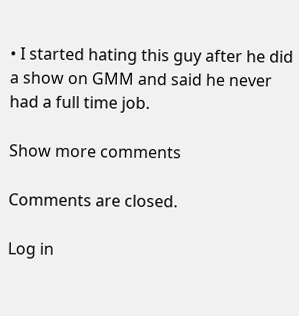• I started hating this guy after he did a show on GMM and said he never had a full time job.

Show more comments

Comments are closed.

Log in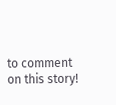to comment on this story!